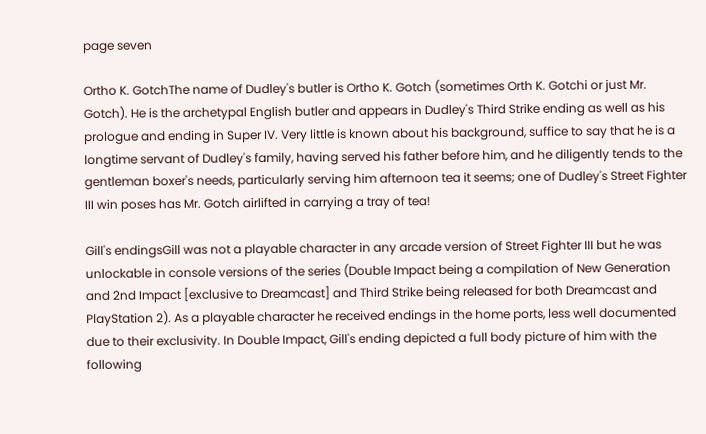page seven

Ortho K. GotchThe name of Dudley's butler is Ortho K. Gotch (sometimes Orth K. Gotchi or just Mr. Gotch). He is the archetypal English butler and appears in Dudley's Third Strike ending as well as his prologue and ending in Super IV. Very little is known about his background, suffice to say that he is a longtime servant of Dudley's family, having served his father before him, and he diligently tends to the gentleman boxer's needs, particularly serving him afternoon tea it seems; one of Dudley's Street Fighter III win poses has Mr. Gotch airlifted in carrying a tray of tea!

Gill's endingsGill was not a playable character in any arcade version of Street Fighter III but he was unlockable in console versions of the series (Double Impact being a compilation of New Generation and 2nd Impact [exclusive to Dreamcast] and Third Strike being released for both Dreamcast and PlayStation 2). As a playable character he received endings in the home ports, less well documented due to their exclusivity. In Double Impact, Gill's ending depicted a full body picture of him with the following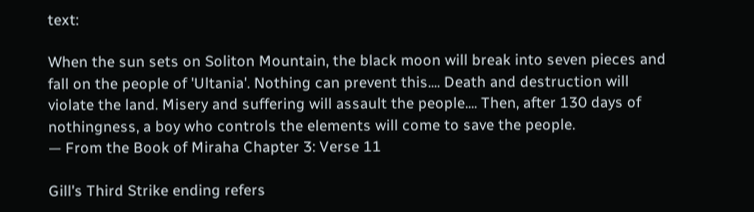text:

When the sun sets on Soliton Mountain, the black moon will break into seven pieces and fall on the people of 'Ultania'. Nothing can prevent this.... Death and destruction will violate the land. Misery and suffering will assault the people.... Then, after 130 days of nothingness, a boy who controls the elements will come to save the people.
— From the Book of Miraha Chapter 3: Verse 11

Gill's Third Strike ending refers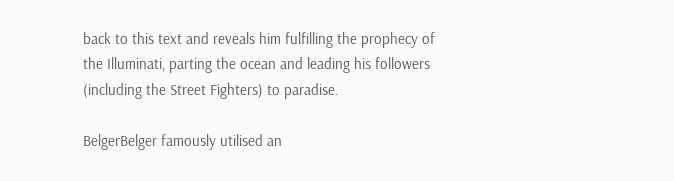back to this text and reveals him fulfilling the prophecy of the Illuminati, parting the ocean and leading his followers (including the Street Fighters) to paradise.

BelgerBelger famously utilised an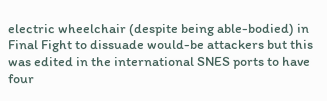electric wheelchair (despite being able-bodied) in Final Fight to dissuade would-be attackers but this was edited in the international SNES ports to have four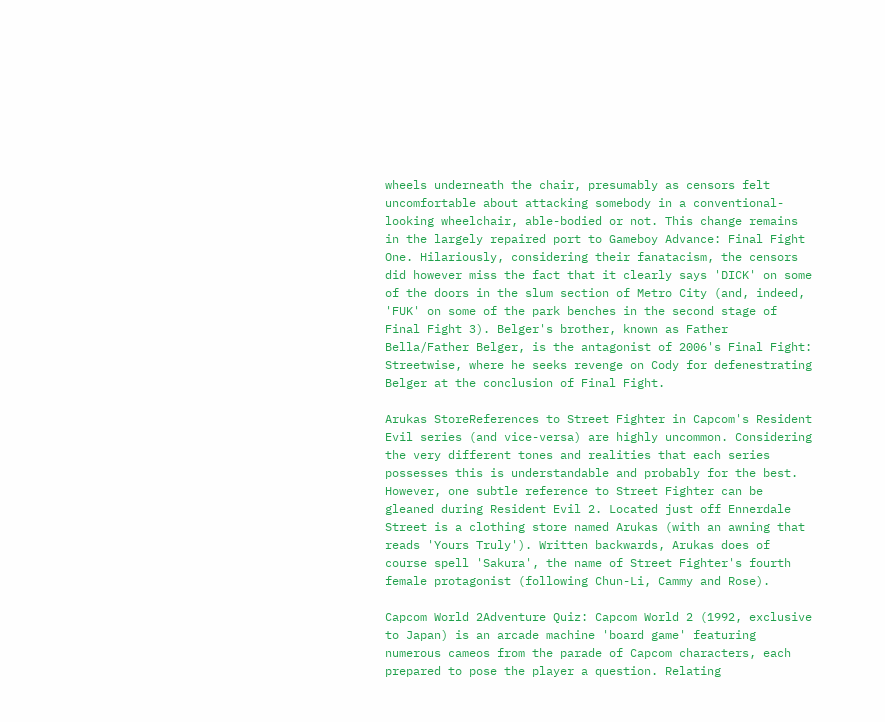wheels underneath the chair, presumably as censors felt uncomfortable about attacking somebody in a conventional-looking wheelchair, able-bodied or not. This change remains in the largely repaired port to Gameboy Advance: Final Fight One. Hilariously, considering their fanatacism, the censors did however miss the fact that it clearly says 'DICK' on some of the doors in the slum section of Metro City (and, indeed, 'FUK' on some of the park benches in the second stage of Final Fight 3). Belger's brother, known as Father Bella/Father Belger, is the antagonist of 2006's Final Fight: Streetwise, where he seeks revenge on Cody for defenestrating Belger at the conclusion of Final Fight.

Arukas StoreReferences to Street Fighter in Capcom's Resident Evil series (and vice-versa) are highly uncommon. Considering the very different tones and realities that each series possesses this is understandable and probably for the best. However, one subtle reference to Street Fighter can be gleaned during Resident Evil 2. Located just off Ennerdale Street is a clothing store named Arukas (with an awning that reads 'Yours Truly'). Written backwards, Arukas does of course spell 'Sakura', the name of Street Fighter's fourth female protagonist (following Chun-Li, Cammy and Rose).

Capcom World 2Adventure Quiz: Capcom World 2 (1992, exclusive to Japan) is an arcade machine 'board game' featuring numerous cameos from the parade of Capcom characters, each prepared to pose the player a question. Relating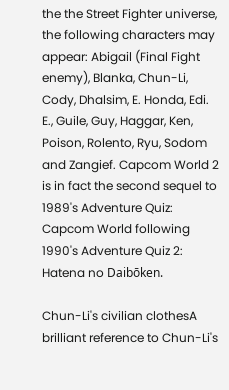the the Street Fighter universe, the following characters may appear: Abigail (Final Fight enemy), Blanka, Chun-Li, Cody, Dhalsim, E. Honda, Edi. E., Guile, Guy, Haggar, Ken, Poison, Rolento, Ryu, Sodom and Zangief. Capcom World 2 is in fact the second sequel to 1989's Adventure Quiz: Capcom World following 1990's Adventure Quiz 2: Hatena no Daibōken.

Chun-Li's civilian clothesA brilliant reference to Chun-Li's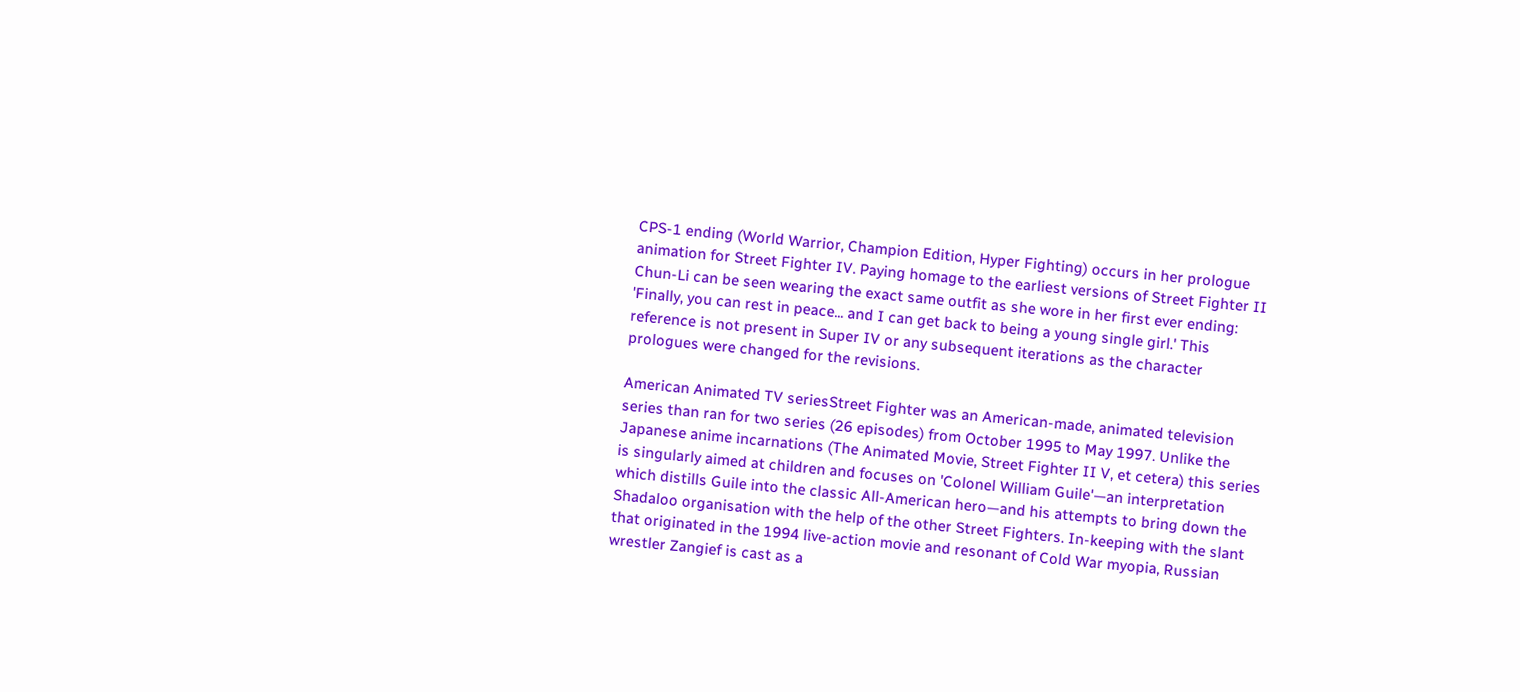CPS-1 ending (World Warrior, Champion Edition, Hyper Fighting) occurs in her prologue animation for Street Fighter IV. Paying homage to the earliest versions of Street Fighter II Chun-Li can be seen wearing the exact same outfit as she wore in her first ever ending: 'Finally, you can rest in peace... and I can get back to being a young single girl.' This reference is not present in Super IV or any subsequent iterations as the character prologues were changed for the revisions.

American Animated TV seriesStreet Fighter was an American-made, animated television series than ran for two series (26 episodes) from October 1995 to May 1997. Unlike the Japanese anime incarnations (The Animated Movie, Street Fighter II V, et cetera) this series is singularly aimed at children and focuses on 'Colonel William Guile'—an interpretation which distills Guile into the classic All-American hero—and his attempts to bring down the Shadaloo organisation with the help of the other Street Fighters. In-keeping with the slant that originated in the 1994 live-action movie and resonant of Cold War myopia, Russian wrestler Zangief is cast as a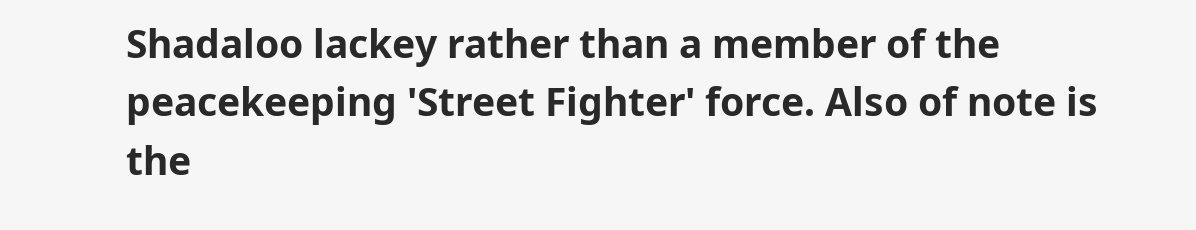Shadaloo lackey rather than a member of the peacekeeping 'Street Fighter' force. Also of note is the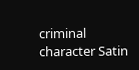criminal character Satin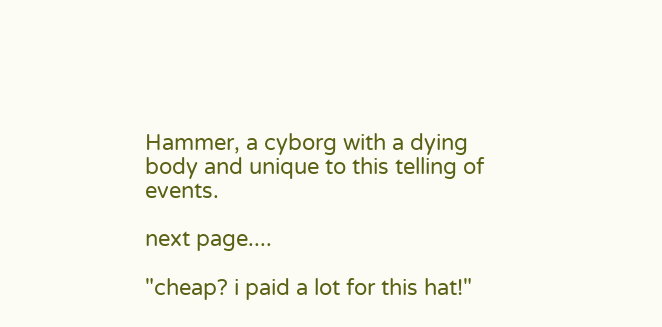Hammer, a cyborg with a dying body and unique to this telling of events.

next page....

"cheap? i paid a lot for this hat!"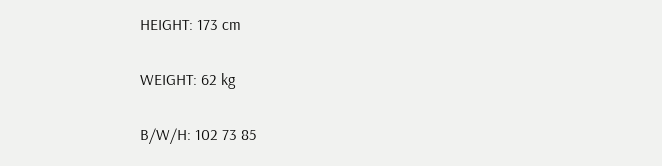HEIGHT: 173 cm

WEIGHT: 62 kg

B/W/H: 102 73 85